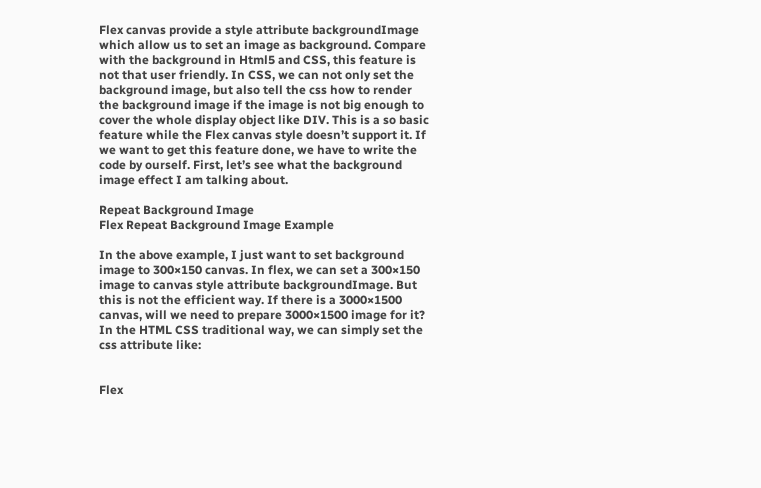Flex canvas provide a style attribute backgroundImage which allow us to set an image as background. Compare with the background in Html5 and CSS, this feature is not that user friendly. In CSS, we can not only set the background image, but also tell the css how to render the background image if the image is not big enough to cover the whole display object like DIV. This is a so basic feature while the Flex canvas style doesn’t support it. If we want to get this feature done, we have to write the code by ourself. First, let’s see what the background image effect I am talking about.

Repeat Background Image
Flex Repeat Background Image Example

In the above example, I just want to set background image to 300×150 canvas. In flex, we can set a 300×150 image to canvas style attribute backgroundImage. But this is not the efficient way. If there is a 3000×1500 canvas, will we need to prepare 3000×1500 image for it? In the HTML CSS traditional way, we can simply set the css attribute like:


Flex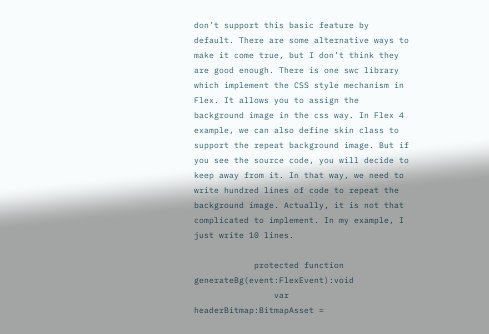don’t support this basic feature by default. There are some alternative ways to make it come true, but I don’t think they are good enough. There is one swc library which implement the CSS style mechanism in Flex. It allows you to assign the background image in the css way. In Flex 4 example, we can also define skin class to support the repeat background image. But if you see the source code, you will decide to keep away from it. In that way, we need to write hundred lines of code to repeat the background image. Actually, it is not that complicated to implement. In my example, I just write 10 lines.

            protected function generateBg(event:FlexEvent):void
                var headerBitmap:BitmapAsset =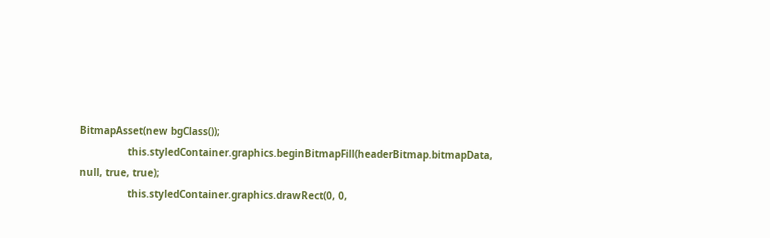BitmapAsset(new bgClass());
                this.styledContainer.graphics.beginBitmapFill(headerBitmap.bitmapData, null, true, true);
                this.styledContainer.graphics.drawRect(0, 0,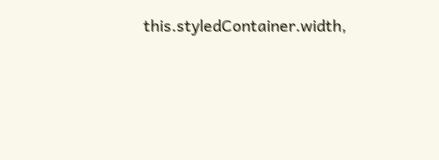this.styledContainer.width,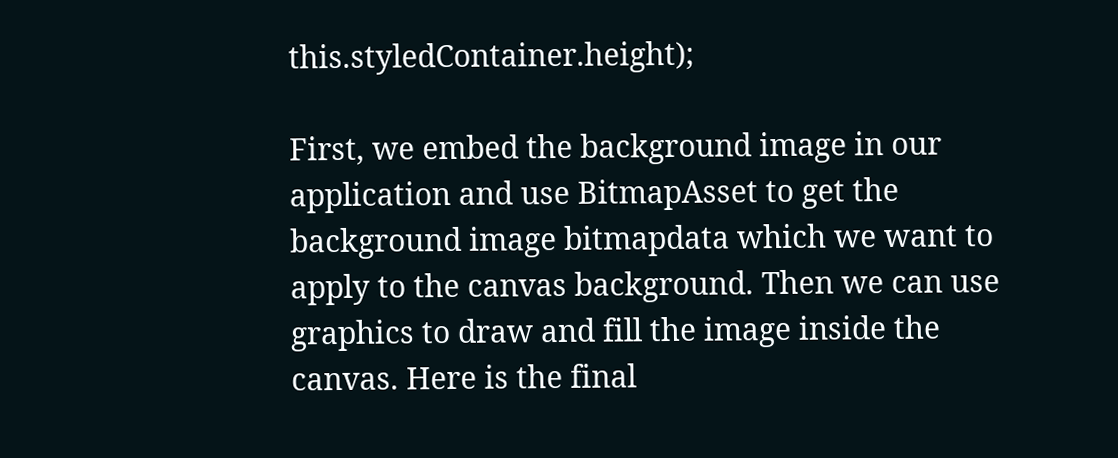this.styledContainer.height);

First, we embed the background image in our application and use BitmapAsset to get the background image bitmapdata which we want to apply to the canvas background. Then we can use graphics to draw and fill the image inside the canvas. Here is the final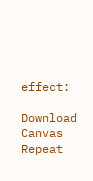effect:

Download Canvas Repeat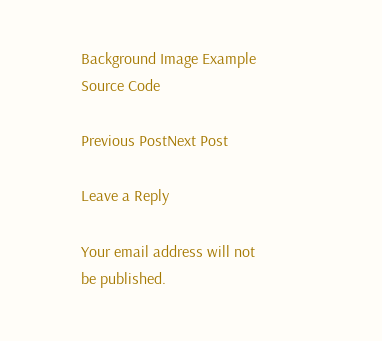Background Image Example Source Code

Previous PostNext Post

Leave a Reply

Your email address will not be published.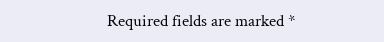Required fields are marked *